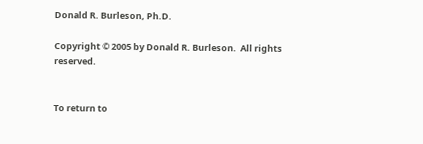Donald R. Burleson, Ph.D.

Copyright © 2005 by Donald R. Burleson.  All rights reserved.


To return to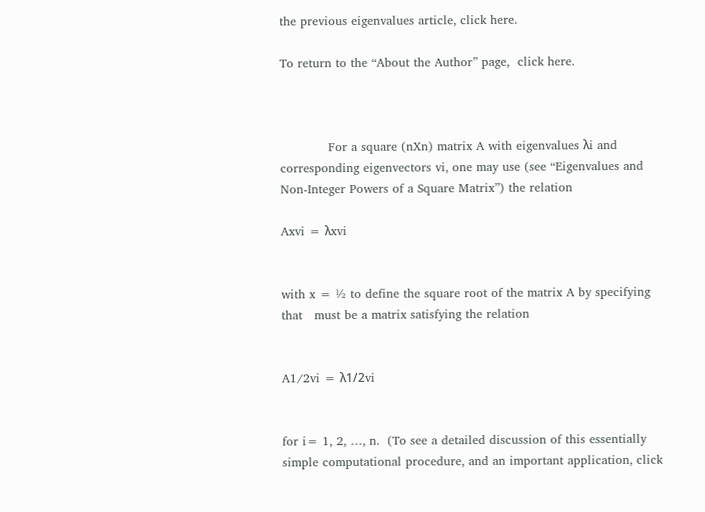the previous eigenvalues article, click here.

To return to the “About the Author” page,  click here.



            For a square (nXn) matrix A with eigenvalues λi and corresponding eigenvectors vi, one may use (see “Eigenvalues and Non-Integer Powers of a Square Matrix”) the relation

Axvi = λxvi


with x = ½ to define the square root of the matrix A by specifying that   must be a matrix satisfying the relation


A1/2vi = λ1/2vi


for i= 1, 2, …, n.  (To see a detailed discussion of this essentially simple computational procedure, and an important application, click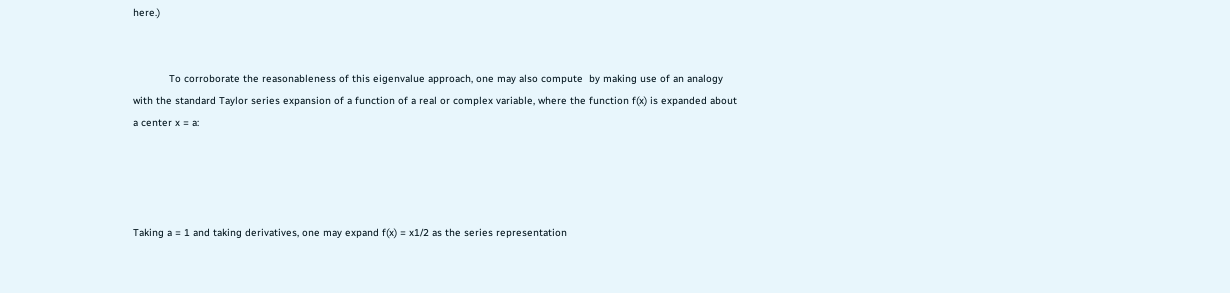here.)


            To corroborate the reasonableness of this eigenvalue approach, one may also compute  by making use of an analogy with the standard Taylor series expansion of a function of a real or complex variable, where the function f(x) is expanded about a center x = a:




Taking a = 1 and taking derivatives, one may expand f(x) = x1/2 as the series representation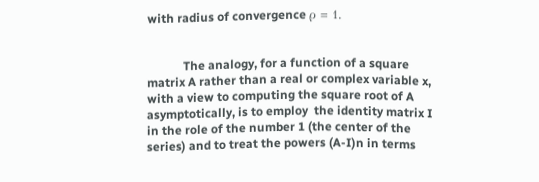with radius of convergence ρ = 1.


            The analogy, for a function of a square matrix A rather than a real or complex variable x, with a view to computing the square root of A asymptotically, is to employ  the identity matrix I in the role of the number 1 (the center of the series) and to treat the powers (A-I)n in terms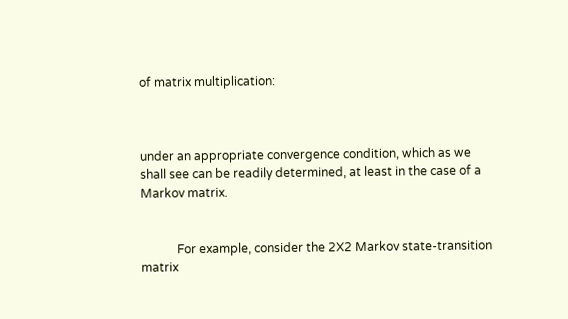of matrix multiplication:



under an appropriate convergence condition, which as we shall see can be readily determined, at least in the case of a Markov matrix.


            For example, consider the 2X2 Markov state-transition matrix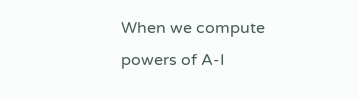When we compute powers of A-I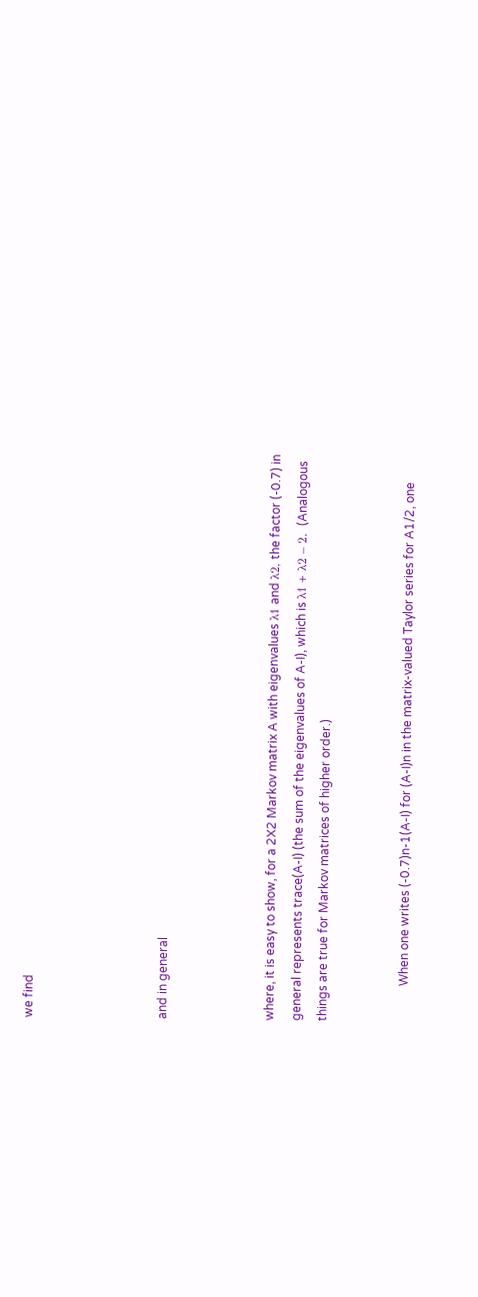we find




and in general



where, it is easy to show, for a 2X2 Markov matrix A with eigenvalues λ1 and λ2, the factor (-0.7) in general represents trace(A-I) (the sum of the eigenvalues of A-I), which is λ1 + λ2 – 2.  (Analogous things are true for Markov matrices of higher order.)


            When one writes (-0.7)n-1(A-I) for (A-I)n in the matrix-valued Taylor series for A1/2, one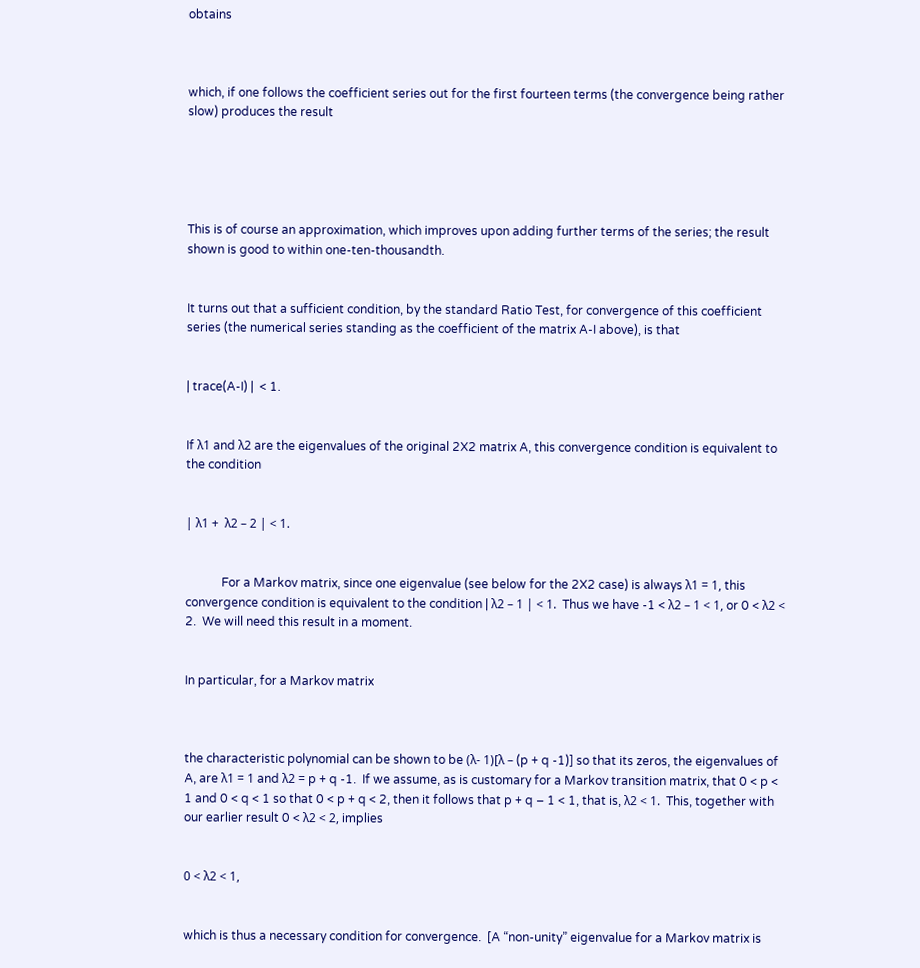obtains



which, if one follows the coefficient series out for the first fourteen terms (the convergence being rather slow) produces the result





This is of course an approximation, which improves upon adding further terms of the series; the result shown is good to within one-ten-thousandth.


It turns out that a sufficient condition, by the standard Ratio Test, for convergence of this coefficient series (the numerical series standing as the coefficient of the matrix A-I above), is that


| trace(A-I) |  < 1.


If λ1 and λ2 are the eigenvalues of the original 2X2 matrix A, this convergence condition is equivalent to the condition


| λ1 +  λ2 – 2 | < 1.


            For a Markov matrix, since one eigenvalue (see below for the 2X2 case) is always λ1 = 1, this convergence condition is equivalent to the condition | λ2 – 1 | < 1.  Thus we have -1 < λ2 – 1 < 1, or 0 < λ2 < 2.  We will need this result in a moment.


In particular, for a Markov matrix



the characteristic polynomial can be shown to be (λ- 1)[λ – (p + q -1)] so that its zeros, the eigenvalues of A, are λ1 = 1 and λ2 = p + q -1.  If we assume, as is customary for a Markov transition matrix, that 0 < p < 1 and 0 < q < 1 so that 0 < p + q < 2, then it follows that p + q – 1 < 1, that is, λ2 < 1.  This, together with our earlier result 0 < λ2 < 2, implies


0 < λ2 < 1,


which is thus a necessary condition for convergence.  [A “non-unity” eigenvalue for a Markov matrix is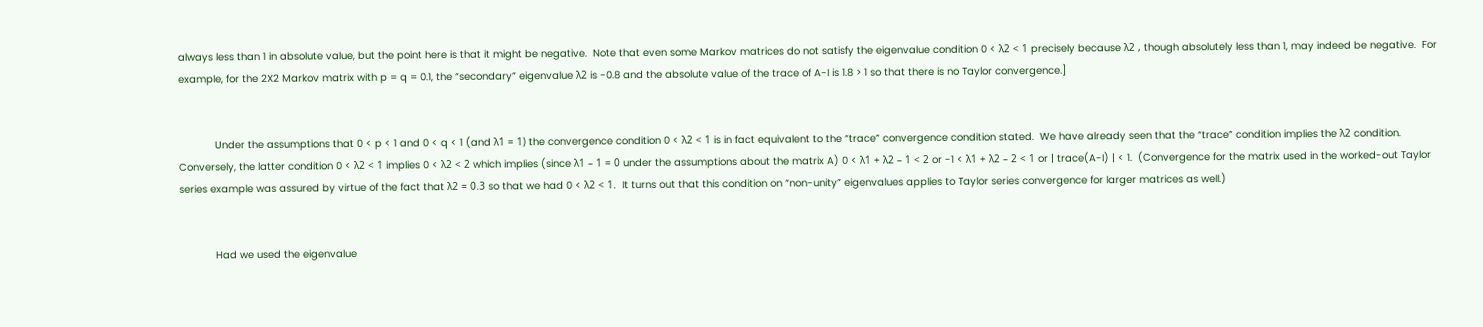always less than 1 in absolute value, but the point here is that it might be negative.  Note that even some Markov matrices do not satisfy the eigenvalue condition 0 < λ2 < 1 precisely because λ2 , though absolutely less than 1, may indeed be negative.  For example, for the 2X2 Markov matrix with p = q = 0.1, the “secondary” eigenvalue λ2 is -0.8 and the absolute value of the trace of A-I is 1.8 > 1 so that there is no Taylor convergence.]


            Under the assumptions that 0 < p < 1 and 0 < q < 1 (and λ1 = 1) the convergence condition 0 < λ2 < 1 is in fact equivalent to the “trace” convergence condition stated.  We have already seen that the “trace” condition implies the λ2 condition.  Conversely, the latter condition 0 < λ2 < 1 implies 0 < λ2 < 2 which implies (since λ1 – 1 = 0 under the assumptions about the matrix A) 0 < λ1 + λ2 – 1 < 2 or -1 < λ1 + λ2 – 2 < 1 or | trace(A-I) | < 1.  (Convergence for the matrix used in the worked-out Taylor series example was assured by virtue of the fact that λ2 = 0.3 so that we had 0 < λ2 < 1.  It turns out that this condition on “non-unity” eigenvalues applies to Taylor series convergence for larger matrices as well.)


            Had we used the eigenvalue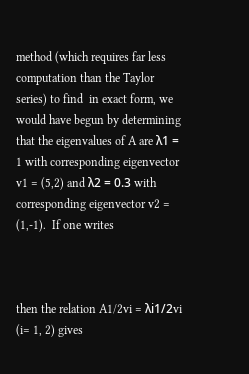method (which requires far less computation than the Taylor series) to find  in exact form, we would have begun by determining that the eigenvalues of A are λ1 =  1 with corresponding eigenvector v1 = (5,2) and λ2 = 0.3 with corresponding eigenvector v2 = (1,-1).  If one writes



then the relation A1/2vi = λi1/2vi (i= 1, 2) gives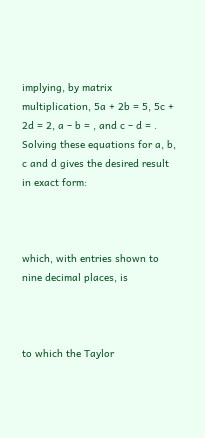implying, by matrix multiplication, 5a + 2b = 5, 5c + 2d = 2, a – b = , and c – d = .  Solving these equations for a, b, c and d gives the desired result in exact form:



which, with entries shown to nine decimal places, is



to which the Taylor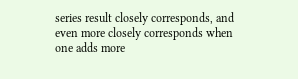series result closely corresponds, and even more closely corresponds when one adds more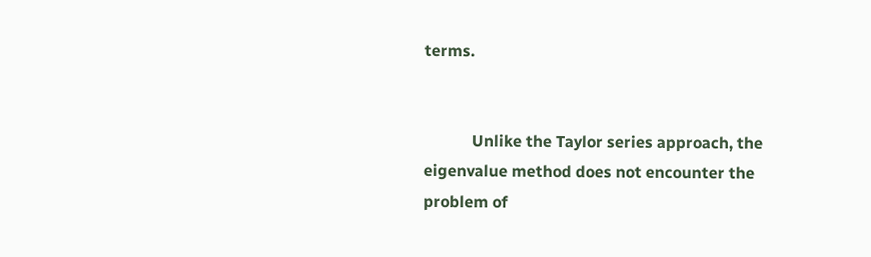terms.


            Unlike the Taylor series approach, the eigenvalue method does not encounter the problem of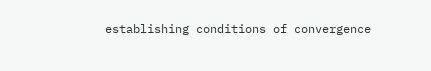establishing conditions of convergence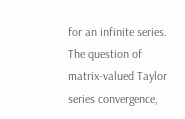for an infinite series.  The question of matrix-valued Taylor series convergence,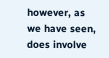however, as we have seen, does involve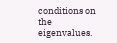conditions on the eigenvalues.